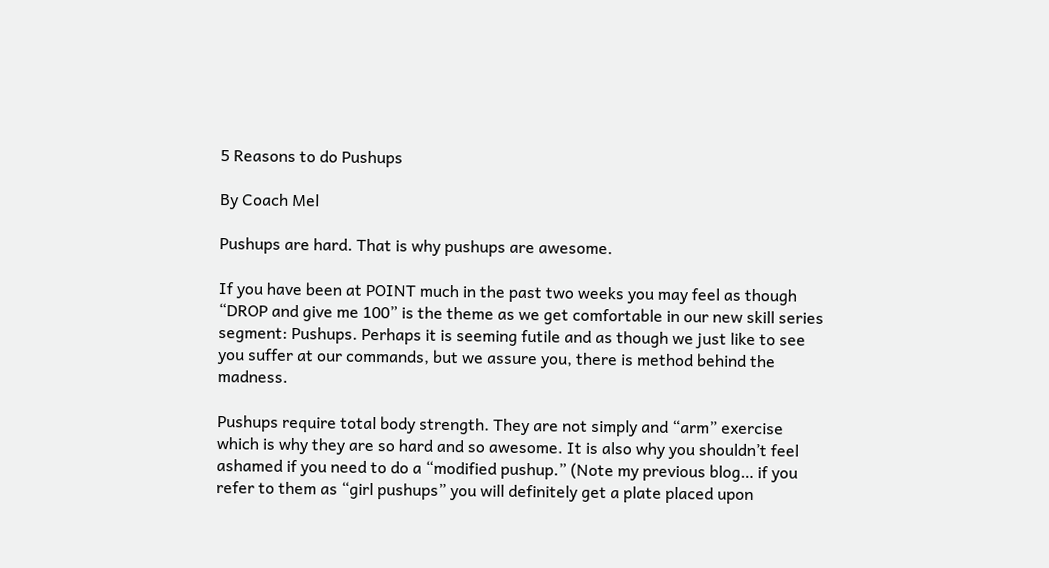5 Reasons to do Pushups

By Coach Mel

Pushups are hard. That is why pushups are awesome.

If you have been at POINT much in the past two weeks you may feel as though “DROP and give me 100” is the theme as we get comfortable in our new skill series segment: Pushups. Perhaps it is seeming futile and as though we just like to see you suffer at our commands, but we assure you, there is method behind the madness.

Pushups require total body strength. They are not simply and “arm” exercise which is why they are so hard and so awesome. It is also why you shouldn’t feel ashamed if you need to do a “modified pushup.” (Note my previous blog… if you refer to them as “girl pushups” you will definitely get a plate placed upon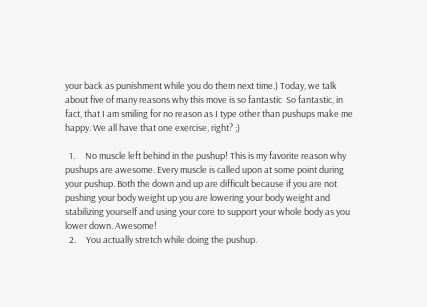your back as punishment while you do them next time.) Today, we talk about five of many reasons why this move is so fantastic  So fantastic, in fact, that I am smiling for no reason as I type other than pushups make me happy. We all have that one exercise, right? ;)

  1.     No muscle left behind in the pushup! This is my favorite reason why pushups are awesome. Every muscle is called upon at some point during your pushup. Both the down and up are difficult because if you are not pushing your body weight up you are lowering your body weight and stabilizing yourself and using your core to support your whole body as you lower down. Awesome!
  2.     You actually stretch while doing the pushup.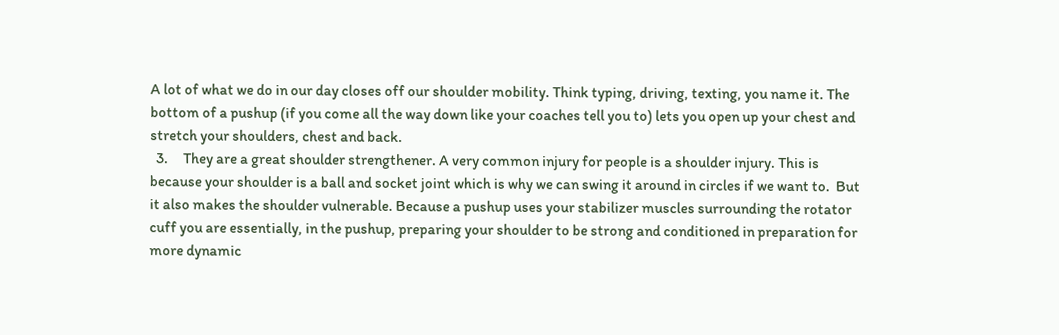A lot of what we do in our day closes off our shoulder mobility. Think typing, driving, texting, you name it. The bottom of a pushup (if you come all the way down like your coaches tell you to) lets you open up your chest and stretch your shoulders, chest and back.
  3.     They are a great shoulder strengthener. A very common injury for people is a shoulder injury. This is because your shoulder is a ball and socket joint which is why we can swing it around in circles if we want to.  But it also makes the shoulder vulnerable. Because a pushup uses your stabilizer muscles surrounding the rotator cuff you are essentially, in the pushup, preparing your shoulder to be strong and conditioned in preparation for more dynamic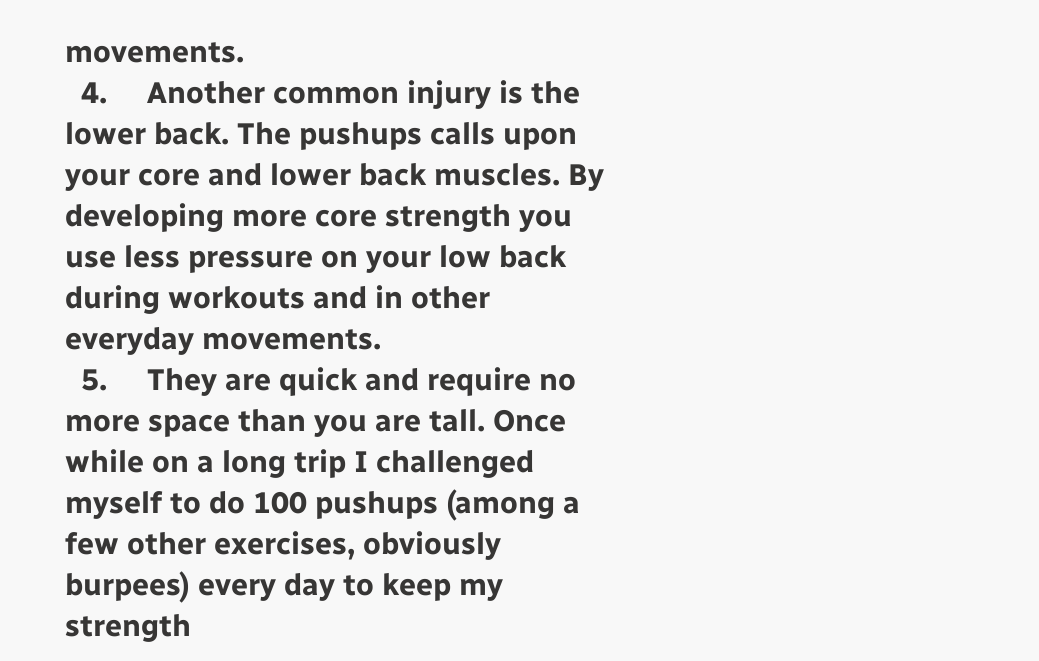movements.
  4.     Another common injury is the lower back. The pushups calls upon your core and lower back muscles. By developing more core strength you use less pressure on your low back during workouts and in other everyday movements.
  5.     They are quick and require no more space than you are tall. Once while on a long trip I challenged myself to do 100 pushups (among a few other exercises, obviously burpees) every day to keep my strength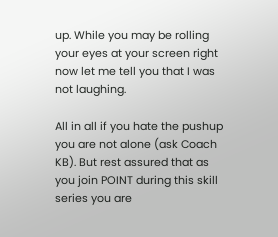up. While you may be rolling your eyes at your screen right now let me tell you that I was not laughing.

All in all if you hate the pushup you are not alone (ask Coach KB). But rest assured that as you join POINT during this skill series you are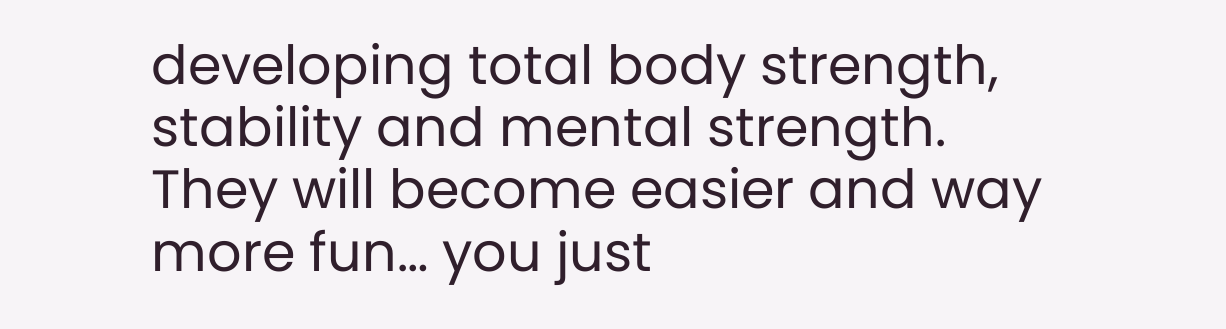developing total body strength, stability and mental strength. They will become easier and way more fun… you just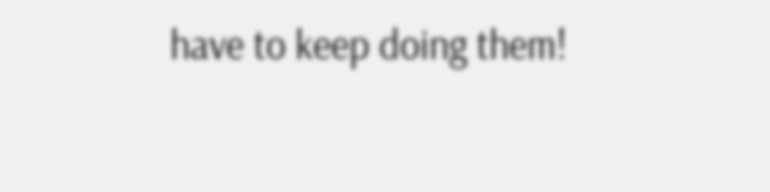have to keep doing them!